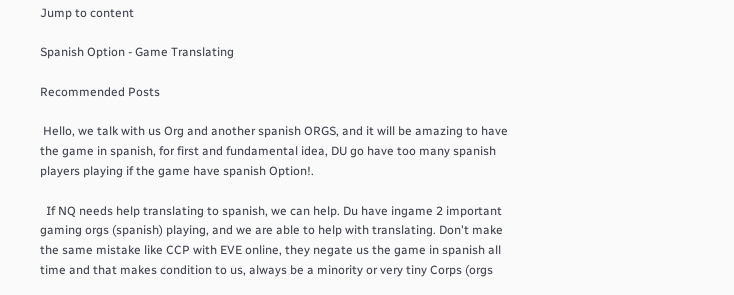Jump to content

Spanish Option - Game Translating

Recommended Posts

 Hello, we talk with us Org and another spanish ORGS, and it will be amazing to have the game in spanish, for first and fundamental idea, DU go have too many spanish players playing if the game have spanish Option!.

  If NQ needs help translating to spanish, we can help. Du have ingame 2 important gaming orgs (spanish) playing, and we are able to help with translating. Don't make the same mistake like CCP with EVE online, they negate us the game in spanish all time and that makes condition to us, always be a minority or very tiny Corps (orgs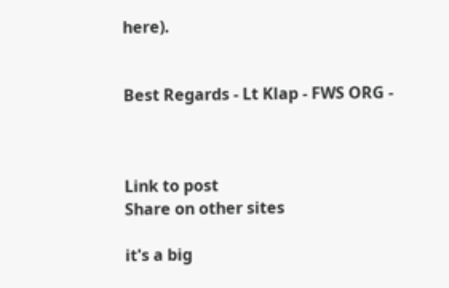here).


Best Regards - Lt Klap - FWS ORG -



Link to post
Share on other sites

it's a big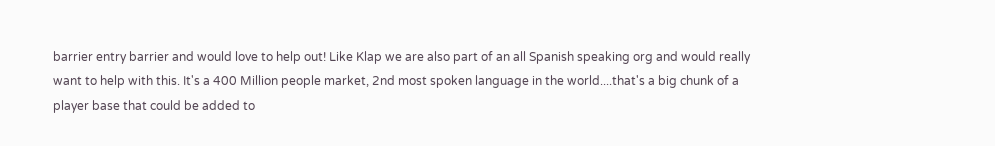barrier entry barrier and would love to help out! Like Klap we are also part of an all Spanish speaking org and would really want to help with this. It's a 400 Million people market, 2nd most spoken language in the world....that's a big chunk of a player base that could be added to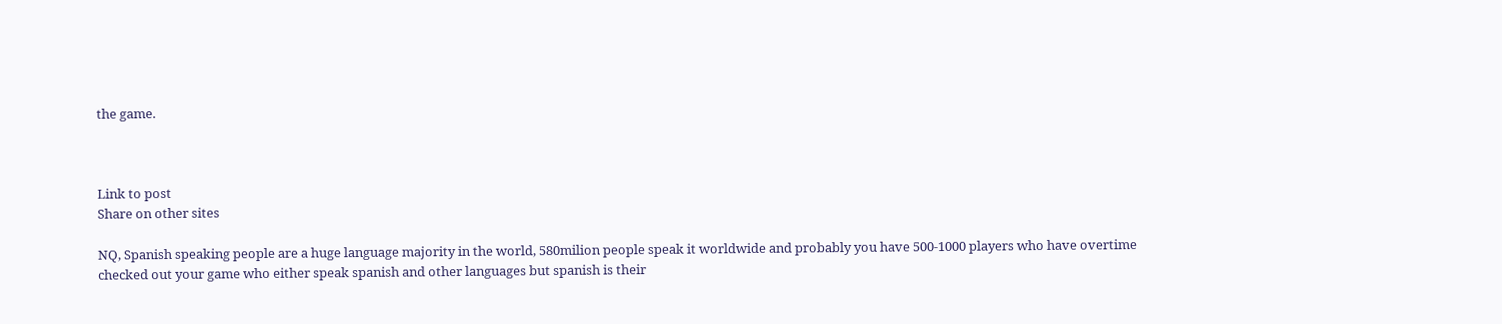the game.



Link to post
Share on other sites

NQ, Spanish speaking people are a huge language majority in the world, 580milion people speak it worldwide and probably you have 500-1000 players who have overtime checked out your game who either speak spanish and other languages but spanish is their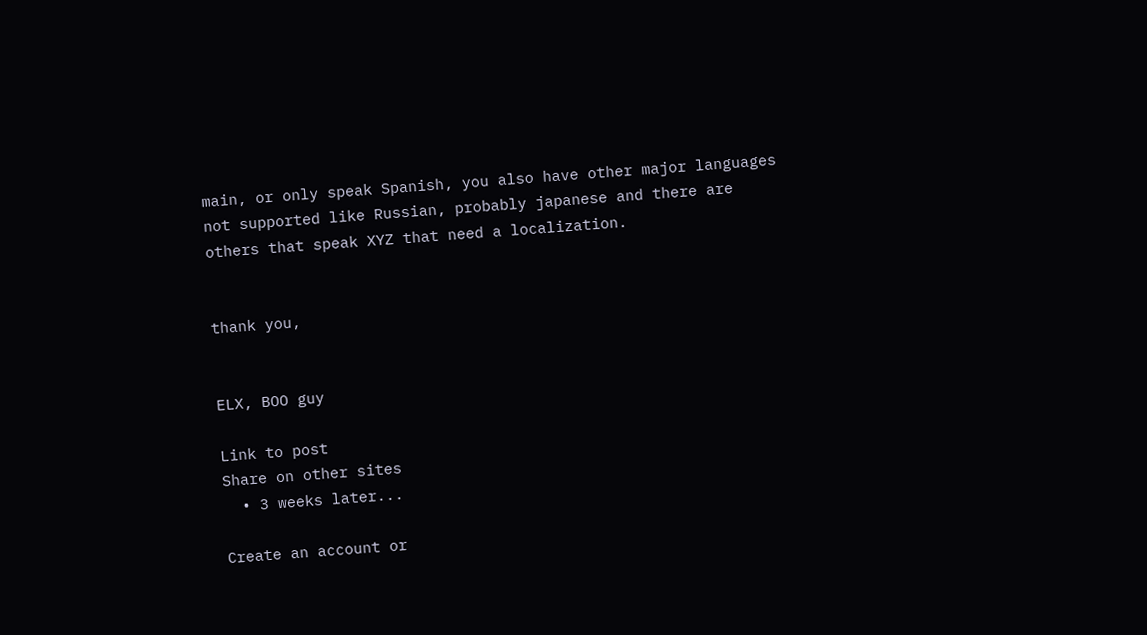main, or only speak Spanish, you also have other major languages not supported like Russian, probably japanese and there are others that speak XYZ that need a localization.


thank you,


ELX, BOO guy

Link to post
Share on other sites
  • 3 weeks later...

Create an account or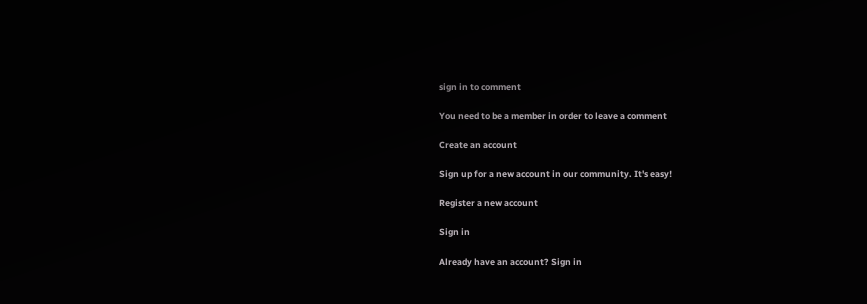sign in to comment

You need to be a member in order to leave a comment

Create an account

Sign up for a new account in our community. It's easy!

Register a new account

Sign in

Already have an account? Sign in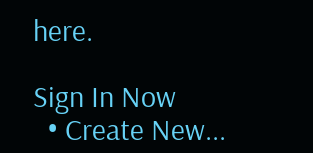here.

Sign In Now
  • Create New...